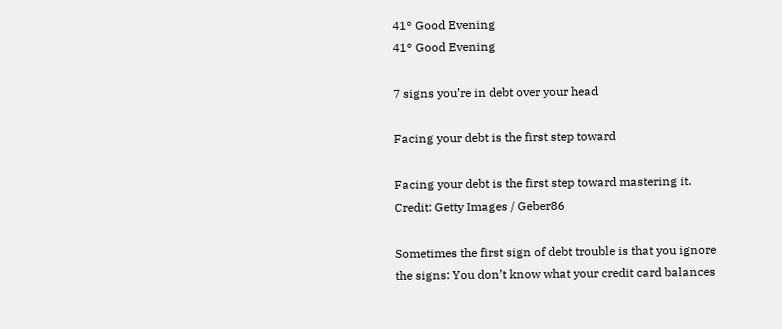41° Good Evening
41° Good Evening

7 signs you’re in debt over your head

Facing your debt is the first step toward

Facing your debt is the first step toward mastering it. Credit: Getty Images / Geber86

Sometimes the first sign of debt trouble is that you ignore the signs: You don’t know what your credit card balances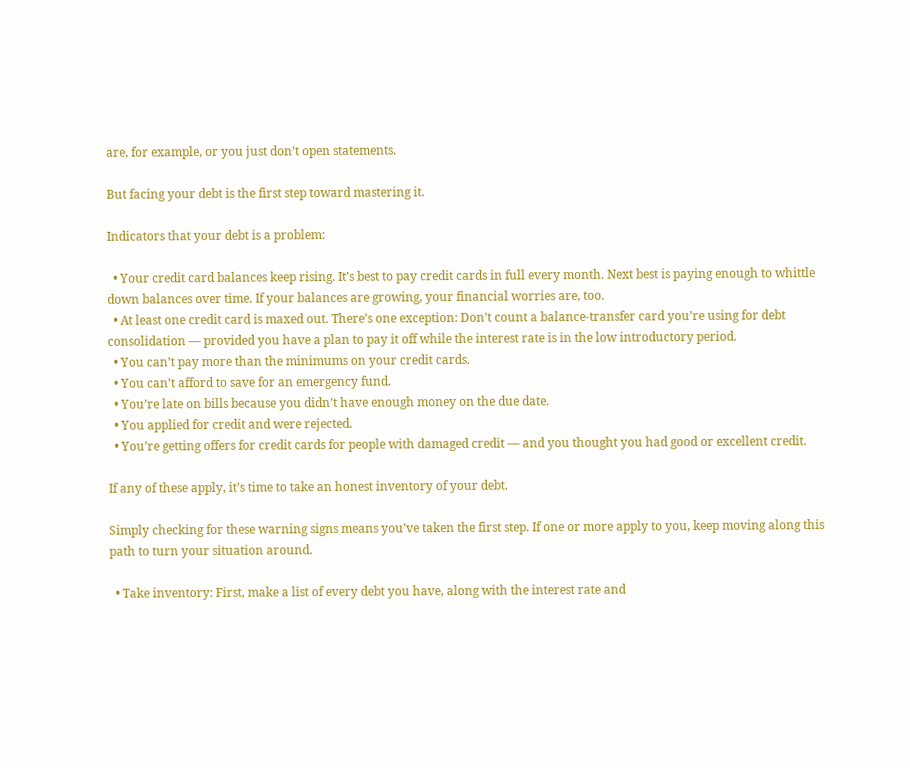are, for example, or you just don’t open statements.

But facing your debt is the first step toward mastering it.

Indicators that your debt is a problem:

  • Your credit card balances keep rising. It’s best to pay credit cards in full every month. Next best is paying enough to whittle down balances over time. If your balances are growing, your financial worries are, too.
  • At least one credit card is maxed out. There’s one exception: Don’t count a balance-transfer card you’re using for debt consolidation — provided you have a plan to pay it off while the interest rate is in the low introductory period.
  • You can’t pay more than the minimums on your credit cards.
  • You can’t afford to save for an emergency fund.
  • You’re late on bills because you didn’t have enough money on the due date.
  • You applied for credit and were rejected.
  • You’re getting offers for credit cards for people with damaged credit — and you thought you had good or excellent credit.

If any of these apply, it’s time to take an honest inventory of your debt.

Simply checking for these warning signs means you’ve taken the first step. If one or more apply to you, keep moving along this path to turn your situation around.

  • Take inventory: First, make a list of every debt you have, along with the interest rate and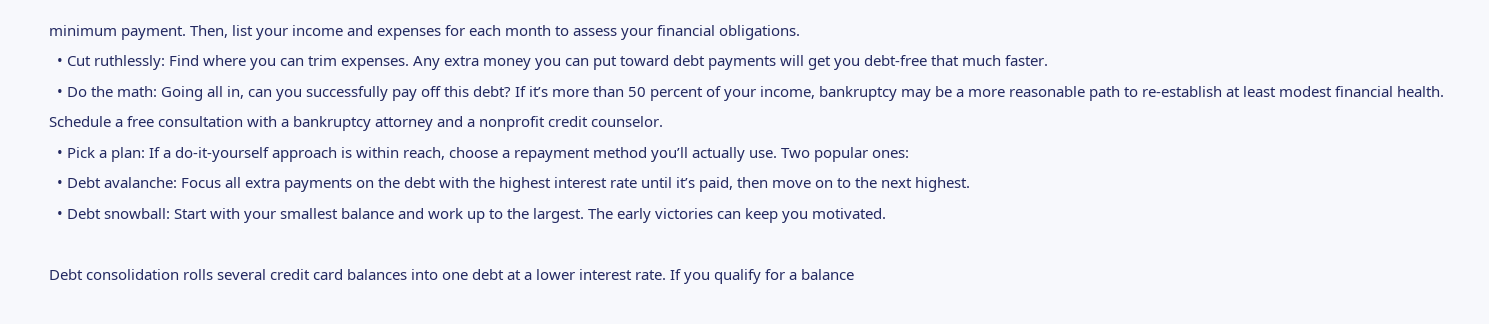minimum payment. Then, list your income and expenses for each month to assess your financial obligations.
  • Cut ruthlessly: Find where you can trim expenses. Any extra money you can put toward debt payments will get you debt-free that much faster.
  • Do the math: Going all in, can you successfully pay off this debt? If it’s more than 50 percent of your income, bankruptcy may be a more reasonable path to re-establish at least modest financial health. Schedule a free consultation with a bankruptcy attorney and a nonprofit credit counselor.
  • Pick a plan: If a do-it-yourself approach is within reach, choose a repayment method you’ll actually use. Two popular ones:
  • Debt avalanche: Focus all extra payments on the debt with the highest interest rate until it’s paid, then move on to the next highest.
  • Debt snowball: Start with your smallest balance and work up to the largest. The early victories can keep you motivated.

Debt consolidation rolls several credit card balances into one debt at a lower interest rate. If you qualify for a balance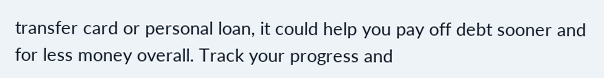transfer card or personal loan, it could help you pay off debt sooner and for less money overall. Track your progress and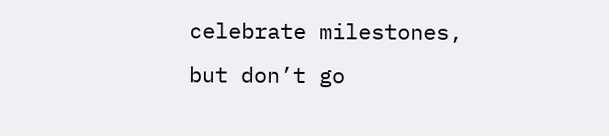celebrate milestones, but don’t go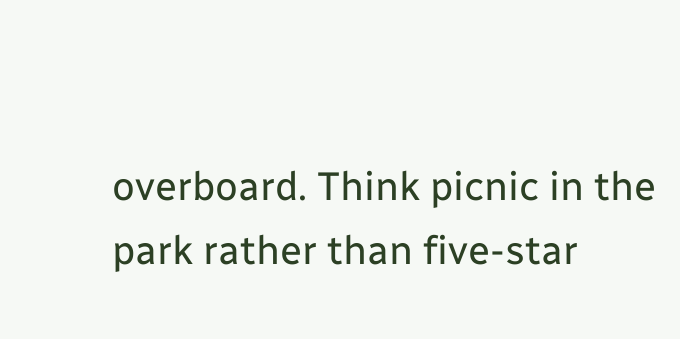overboard. Think picnic in the park rather than five-star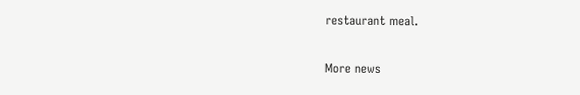restaurant meal.

More news